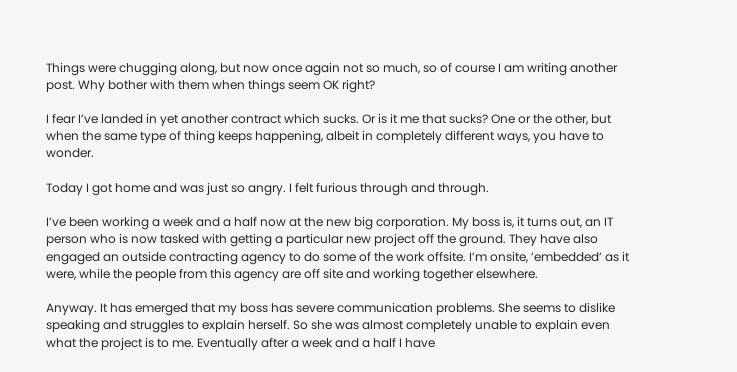Things were chugging along, but now once again not so much, so of course I am writing another post. Why bother with them when things seem OK right?

I fear I’ve landed in yet another contract which sucks. Or is it me that sucks? One or the other, but when the same type of thing keeps happening, albeit in completely different ways, you have to wonder.

Today I got home and was just so angry. I felt furious through and through.

I’ve been working a week and a half now at the new big corporation. My boss is, it turns out, an IT person who is now tasked with getting a particular new project off the ground. They have also engaged an outside contracting agency to do some of the work offsite. I’m onsite, ’embedded’ as it were, while the people from this agency are off site and working together elsewhere.

Anyway. It has emerged that my boss has severe communication problems. She seems to dislike speaking and struggles to explain herself. So she was almost completely unable to explain even what the project is to me. Eventually after a week and a half I have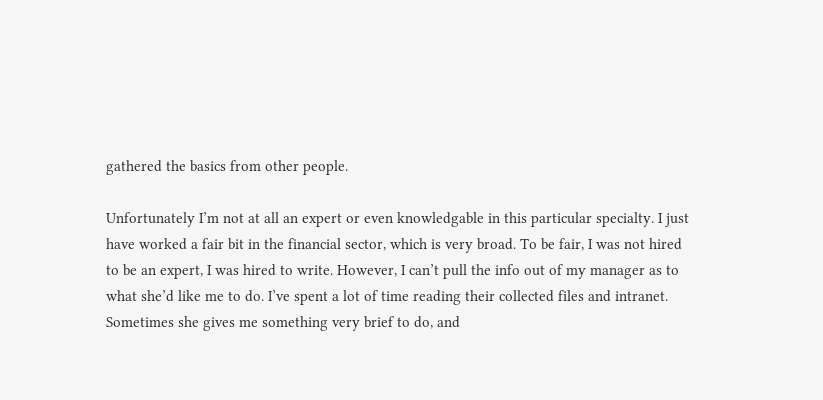gathered the basics from other people.

Unfortunately I’m not at all an expert or even knowledgable in this particular specialty. I just have worked a fair bit in the financial sector, which is very broad. To be fair, I was not hired to be an expert, I was hired to write. However, I can’t pull the info out of my manager as to what she’d like me to do. I’ve spent a lot of time reading their collected files and intranet. Sometimes she gives me something very brief to do, and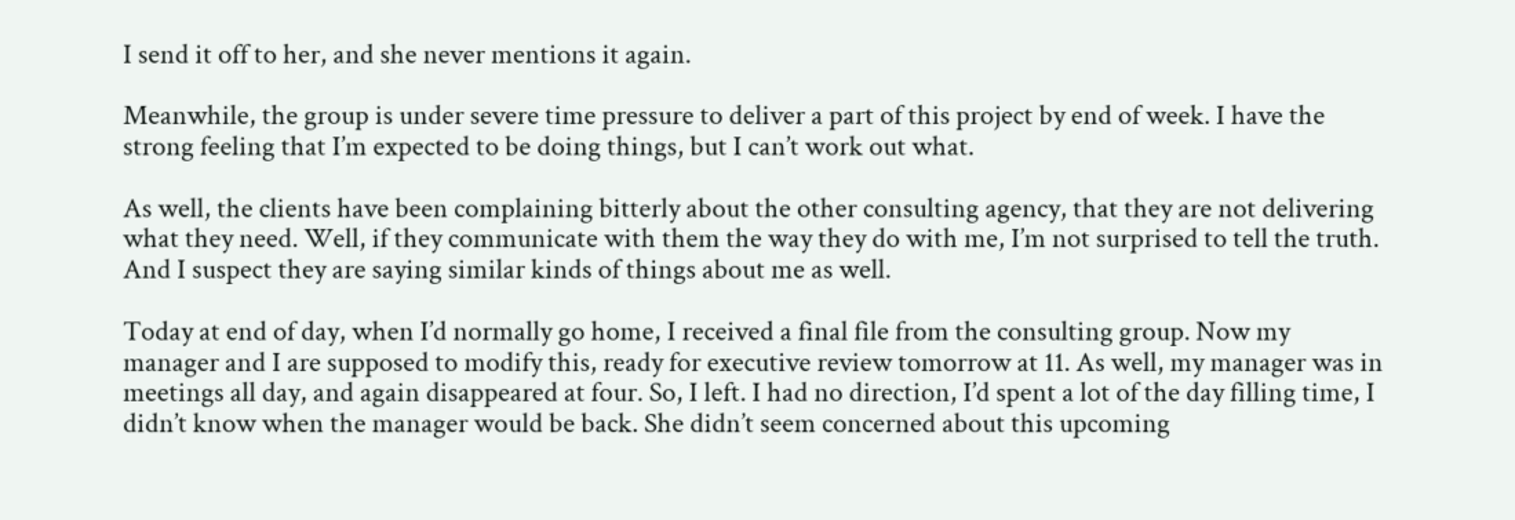I send it off to her, and she never mentions it again.

Meanwhile, the group is under severe time pressure to deliver a part of this project by end of week. I have the strong feeling that I’m expected to be doing things, but I can’t work out what.

As well, the clients have been complaining bitterly about the other consulting agency, that they are not delivering what they need. Well, if they communicate with them the way they do with me, I’m not surprised to tell the truth. And I suspect they are saying similar kinds of things about me as well.

Today at end of day, when I’d normally go home, I received a final file from the consulting group. Now my manager and I are supposed to modify this, ready for executive review tomorrow at 11. As well, my manager was in meetings all day, and again disappeared at four. So, I left. I had no direction, I’d spent a lot of the day filling time, I didn’t know when the manager would be back. She didn’t seem concerned about this upcoming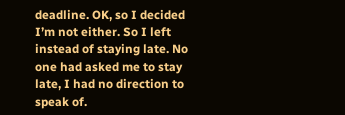deadline. OK, so I decided I’m not either. So I left instead of staying late. No one had asked me to stay late, I had no direction to speak of.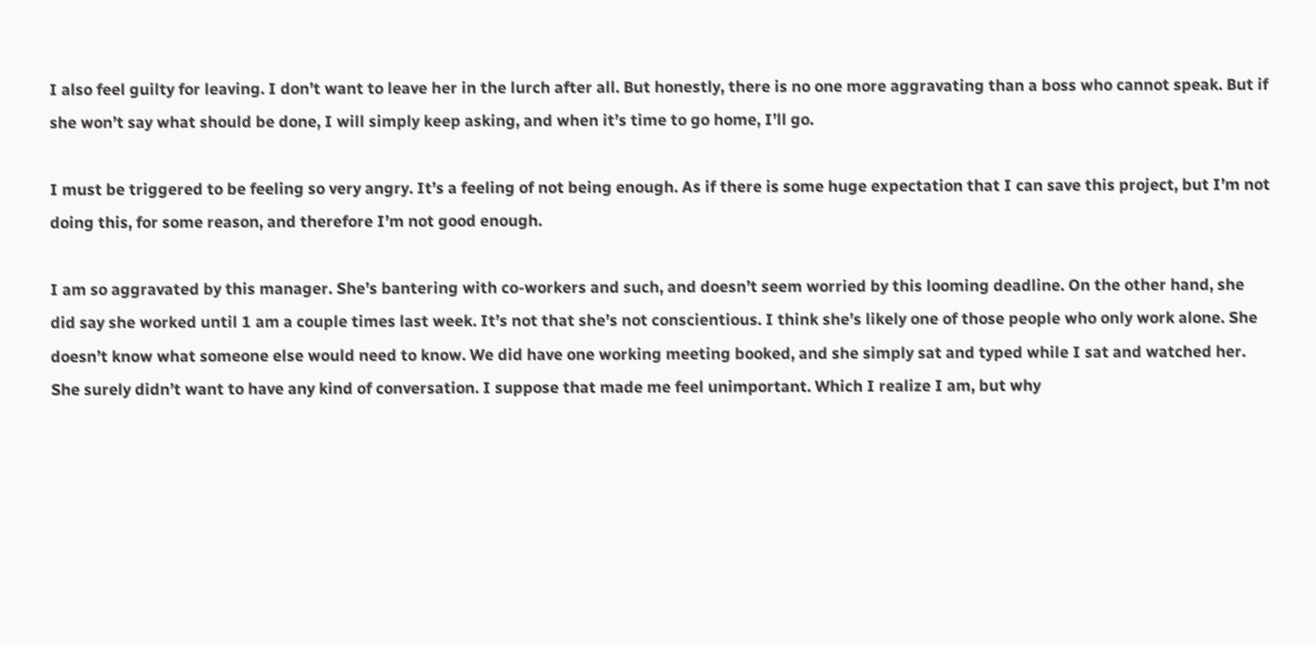I also feel guilty for leaving. I don’t want to leave her in the lurch after all. But honestly, there is no one more aggravating than a boss who cannot speak. But if she won’t say what should be done, I will simply keep asking, and when it’s time to go home, I’ll go.

I must be triggered to be feeling so very angry. It’s a feeling of not being enough. As if there is some huge expectation that I can save this project, but I’m not doing this, for some reason, and therefore I’m not good enough.

I am so aggravated by this manager. She’s bantering with co-workers and such, and doesn’t seem worried by this looming deadline. On the other hand, she did say she worked until 1 am a couple times last week. It’s not that she’s not conscientious. I think she’s likely one of those people who only work alone. She doesn’t know what someone else would need to know. We did have one working meeting booked, and she simply sat and typed while I sat and watched her. She surely didn’t want to have any kind of conversation. I suppose that made me feel unimportant. Which I realize I am, but why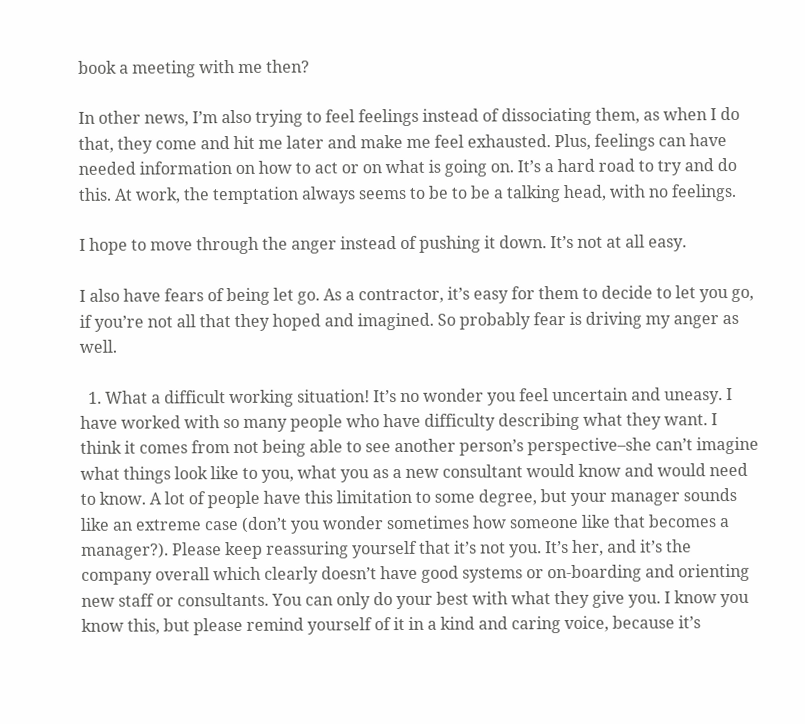book a meeting with me then?

In other news, I’m also trying to feel feelings instead of dissociating them, as when I do that, they come and hit me later and make me feel exhausted. Plus, feelings can have needed information on how to act or on what is going on. It’s a hard road to try and do this. At work, the temptation always seems to be to be a talking head, with no feelings.

I hope to move through the anger instead of pushing it down. It’s not at all easy.

I also have fears of being let go. As a contractor, it’s easy for them to decide to let you go, if you’re not all that they hoped and imagined. So probably fear is driving my anger as well.

  1. What a difficult working situation! It’s no wonder you feel uncertain and uneasy. I have worked with so many people who have difficulty describing what they want. I think it comes from not being able to see another person’s perspective–she can’t imagine what things look like to you, what you as a new consultant would know and would need to know. A lot of people have this limitation to some degree, but your manager sounds like an extreme case (don’t you wonder sometimes how someone like that becomes a manager?). Please keep reassuring yourself that it’s not you. It’s her, and it’s the company overall which clearly doesn’t have good systems or on-boarding and orienting new staff or consultants. You can only do your best with what they give you. I know you know this, but please remind yourself of it in a kind and caring voice, because it’s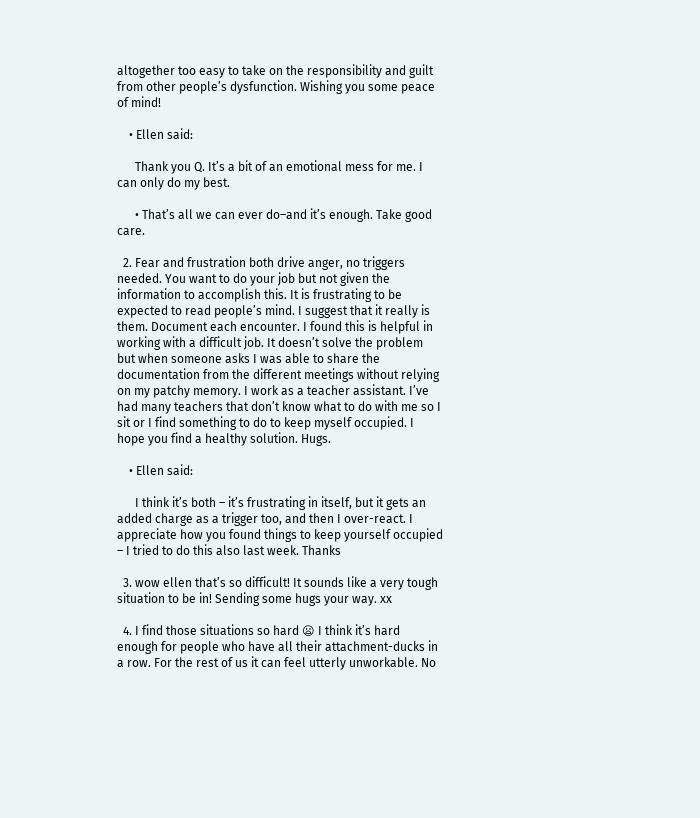altogether too easy to take on the responsibility and guilt from other people’s dysfunction. Wishing you some peace of mind!

    • Ellen said:

      Thank you Q. It’s a bit of an emotional mess for me. I can only do my best.

      • That’s all we can ever do–and it’s enough. Take good care.

  2. Fear and frustration both drive anger, no triggers needed. You want to do your job but not given the information to accomplish this. It is frustrating to be expected to read people’s mind. I suggest that it really is them. Document each encounter. I found this is helpful in working with a difficult job. It doesn’t solve the problem but when someone asks I was able to share the documentation from the different meetings without relying on my patchy memory. I work as a teacher assistant. I’ve had many teachers that don’t know what to do with me so I sit or I find something to do to keep myself occupied. I hope you find a healthy solution. Hugs.

    • Ellen said:

      I think it’s both – it’s frustrating in itself, but it gets an added charge as a trigger too, and then I over-react. I appreciate how you found things to keep yourself occupied – I tried to do this also last week. Thanks

  3. wow ellen that’s so difficult! It sounds like a very tough situation to be in! Sending some hugs your way. xx

  4. I find those situations so hard 😦 I think it’s hard enough for people who have all their attachment-ducks in a row. For the rest of us it can feel utterly unworkable. No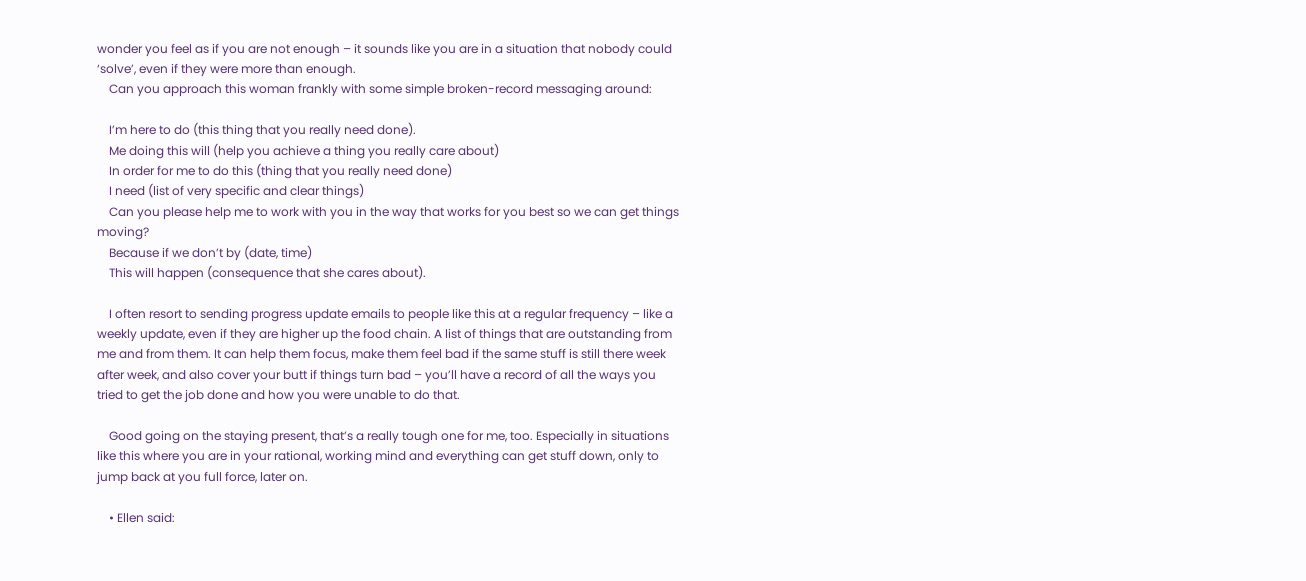wonder you feel as if you are not enough – it sounds like you are in a situation that nobody could ‘solve’, even if they were more than enough.
    Can you approach this woman frankly with some simple broken-record messaging around:

    I’m here to do (this thing that you really need done).
    Me doing this will (help you achieve a thing you really care about)
    In order for me to do this (thing that you really need done)
    I need (list of very specific and clear things)
    Can you please help me to work with you in the way that works for you best so we can get things moving?
    Because if we don’t by (date, time)
    This will happen (consequence that she cares about).

    I often resort to sending progress update emails to people like this at a regular frequency – like a weekly update, even if they are higher up the food chain. A list of things that are outstanding from me and from them. It can help them focus, make them feel bad if the same stuff is still there week after week, and also cover your butt if things turn bad – you’ll have a record of all the ways you tried to get the job done and how you were unable to do that.

    Good going on the staying present, that’s a really tough one for me, too. Especially in situations like this where you are in your rational, working mind and everything can get stuff down, only to jump back at you full force, later on.

    • Ellen said: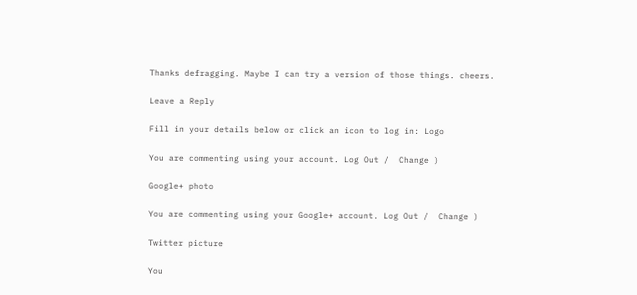Thanks defragging. Maybe I can try a version of those things. cheers.

Leave a Reply

Fill in your details below or click an icon to log in: Logo

You are commenting using your account. Log Out /  Change )

Google+ photo

You are commenting using your Google+ account. Log Out /  Change )

Twitter picture

You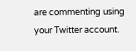are commenting using your Twitter account.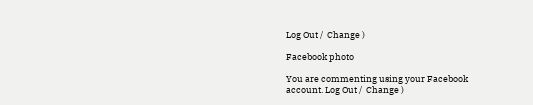Log Out /  Change )

Facebook photo

You are commenting using your Facebook account. Log Out /  Change )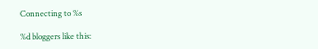Connecting to %s

%d bloggers like this: